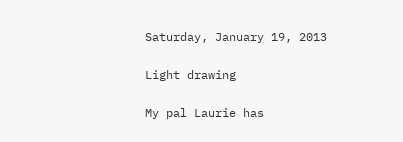Saturday, January 19, 2013

Light drawing

My pal Laurie has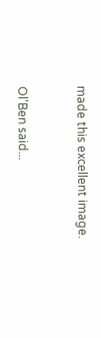made this excellent image.


Ol'Ben said...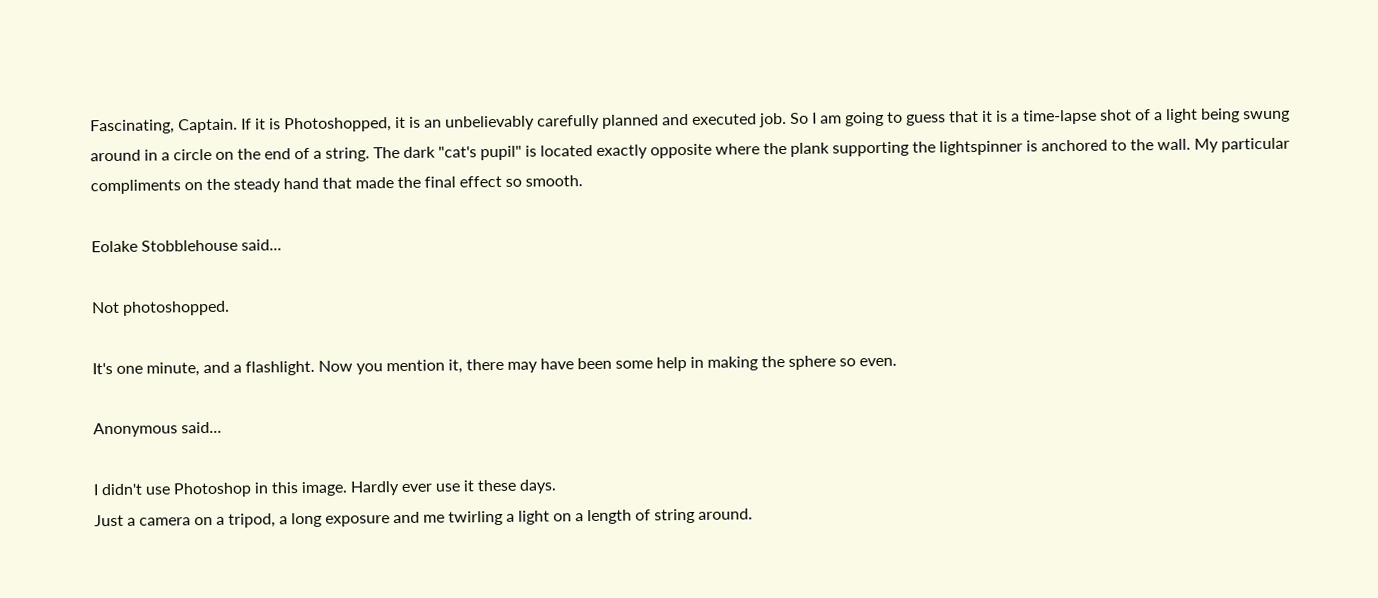Fascinating, Captain. If it is Photoshopped, it is an unbelievably carefully planned and executed job. So I am going to guess that it is a time-lapse shot of a light being swung around in a circle on the end of a string. The dark "cat's pupil" is located exactly opposite where the plank supporting the lightspinner is anchored to the wall. My particular compliments on the steady hand that made the final effect so smooth.

Eolake Stobblehouse said...

Not photoshopped.

It's one minute, and a flashlight. Now you mention it, there may have been some help in making the sphere so even.

Anonymous said...

I didn't use Photoshop in this image. Hardly ever use it these days.
Just a camera on a tripod, a long exposure and me twirling a light on a length of string around.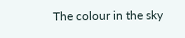The colour in the sky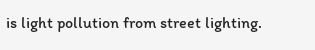is light pollution from street lighting.